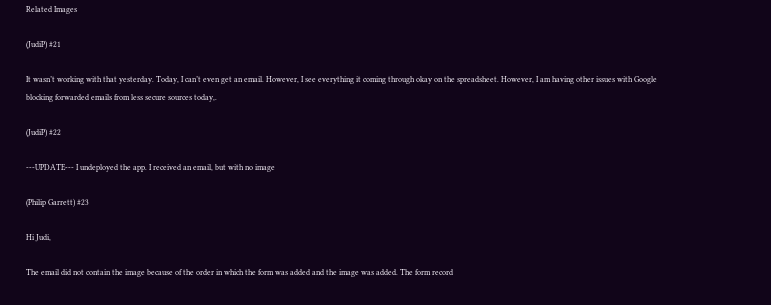Related Images

(JudiP) #21

It wasn’t working with that yesterday. Today, I can’t even get an email. However, I see everything it coming through okay on the spreadsheet. However, I am having other issues with Google blocking forwarded emails from less secure sources today,.

(JudiP) #22

---UPDATE--- I undeployed the app. I received an email, but with no image

(Philip Garrett) #23

Hi Judi,

The email did not contain the image because of the order in which the form was added and the image was added. The form record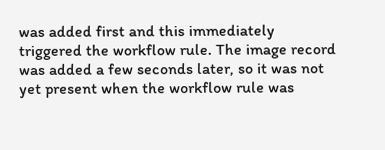was added first and this immediately triggered the workflow rule. The image record was added a few seconds later, so it was not yet present when the workflow rule was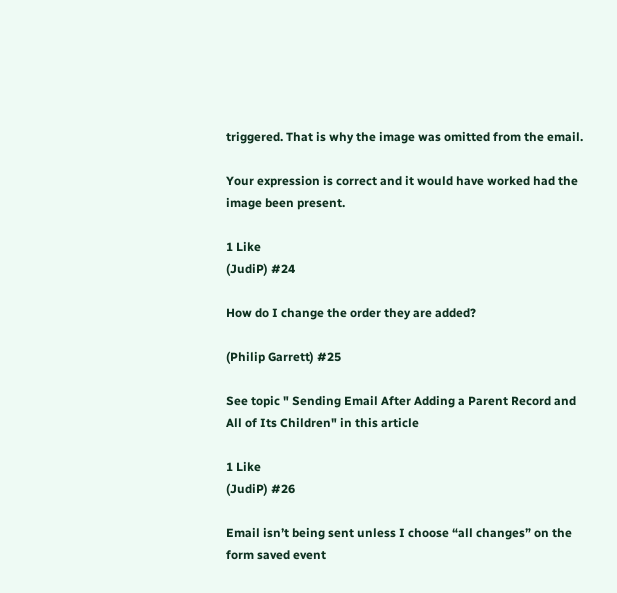triggered. That is why the image was omitted from the email.

Your expression is correct and it would have worked had the image been present.

1 Like
(JudiP) #24

How do I change the order they are added?

(Philip Garrett) #25

See topic " Sending Email After Adding a Parent Record and All of Its Children" in this article

1 Like
(JudiP) #26

Email isn’t being sent unless I choose “all changes” on the form saved event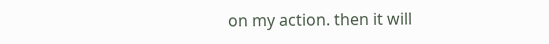on my action. then it will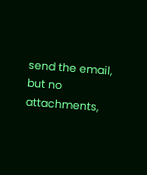send the email, but no attachments,